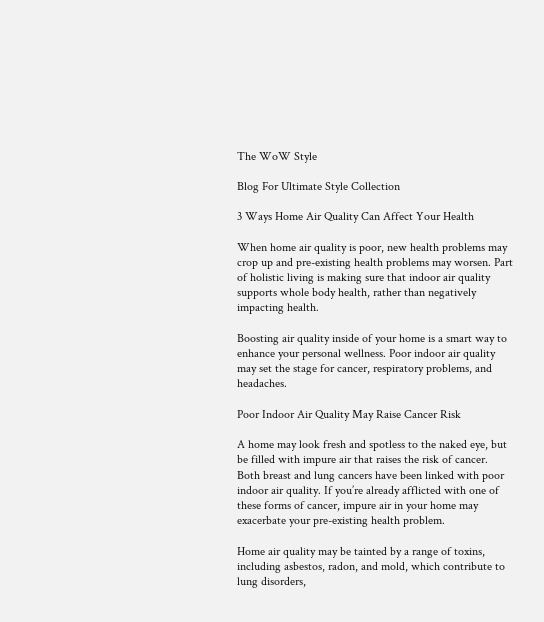The WoW Style

Blog For Ultimate Style Collection

3 Ways Home Air Quality Can Affect Your Health

When home air quality is poor, new health problems may crop up and pre-existing health problems may worsen. Part of holistic living is making sure that indoor air quality supports whole body health, rather than negatively impacting health.

Boosting air quality inside of your home is a smart way to enhance your personal wellness. Poor indoor air quality may set the stage for cancer, respiratory problems, and headaches.

Poor Indoor Air Quality May Raise Cancer Risk

A home may look fresh and spotless to the naked eye, but be filled with impure air that raises the risk of cancer. Both breast and lung cancers have been linked with poor indoor air quality. If you’re already afflicted with one of these forms of cancer, impure air in your home may exacerbate your pre-existing health problem.

Home air quality may be tainted by a range of toxins, including asbestos, radon, and mold, which contribute to lung disorders,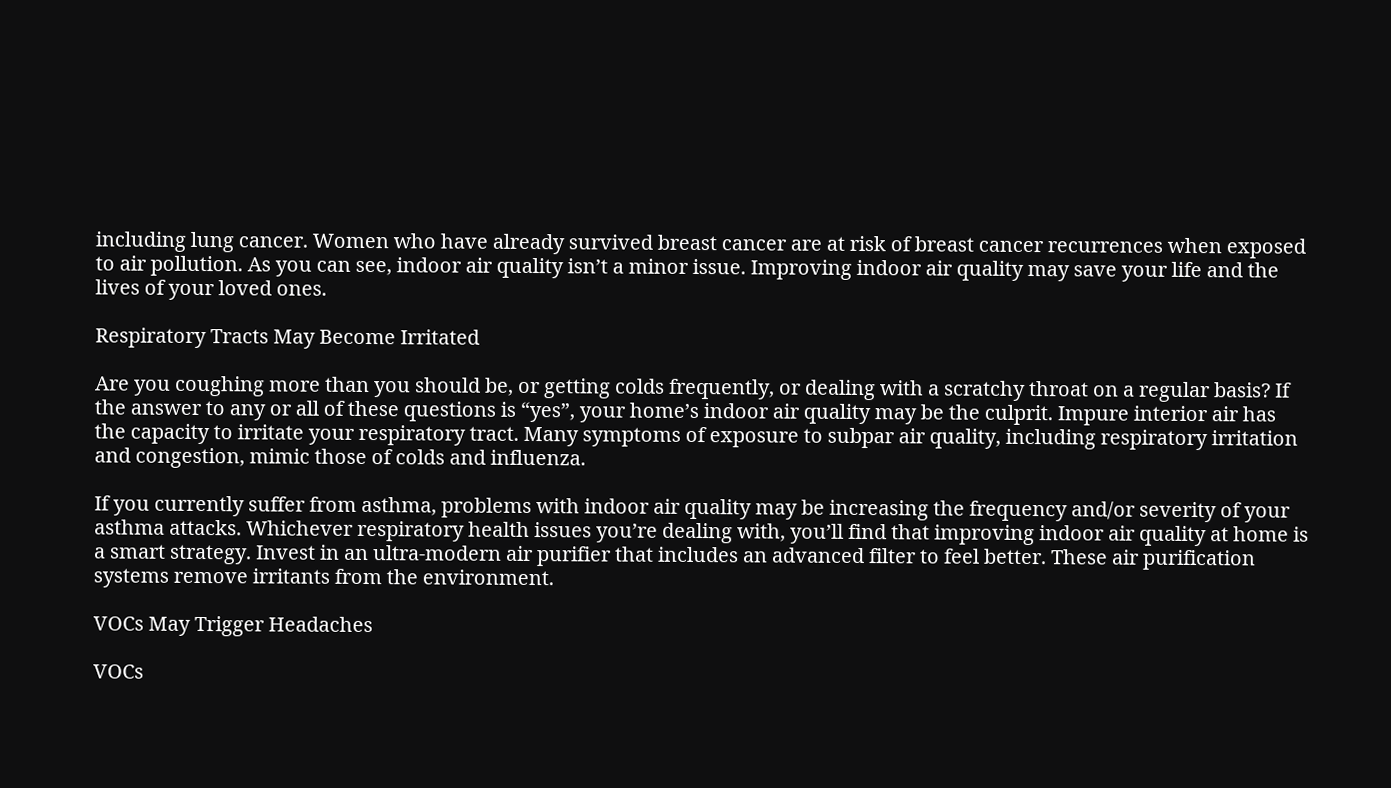including lung cancer. Women who have already survived breast cancer are at risk of breast cancer recurrences when exposed to air pollution. As you can see, indoor air quality isn’t a minor issue. Improving indoor air quality may save your life and the lives of your loved ones.

Respiratory Tracts May Become Irritated

Are you coughing more than you should be, or getting colds frequently, or dealing with a scratchy throat on a regular basis? If the answer to any or all of these questions is “yes”, your home’s indoor air quality may be the culprit. Impure interior air has the capacity to irritate your respiratory tract. Many symptoms of exposure to subpar air quality, including respiratory irritation and congestion, mimic those of colds and influenza.

If you currently suffer from asthma, problems with indoor air quality may be increasing the frequency and/or severity of your asthma attacks. Whichever respiratory health issues you’re dealing with, you’ll find that improving indoor air quality at home is a smart strategy. Invest in an ultra-modern air purifier that includes an advanced filter to feel better. These air purification systems remove irritants from the environment.

VOCs May Trigger Headaches

VOCs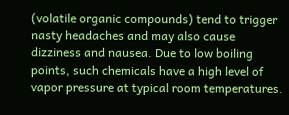(volatile organic compounds) tend to trigger nasty headaches and may also cause dizziness and nausea. Due to low boiling points, such chemicals have a high level of vapor pressure at typical room temperatures.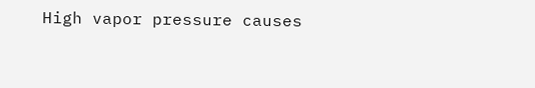High vapor pressure causes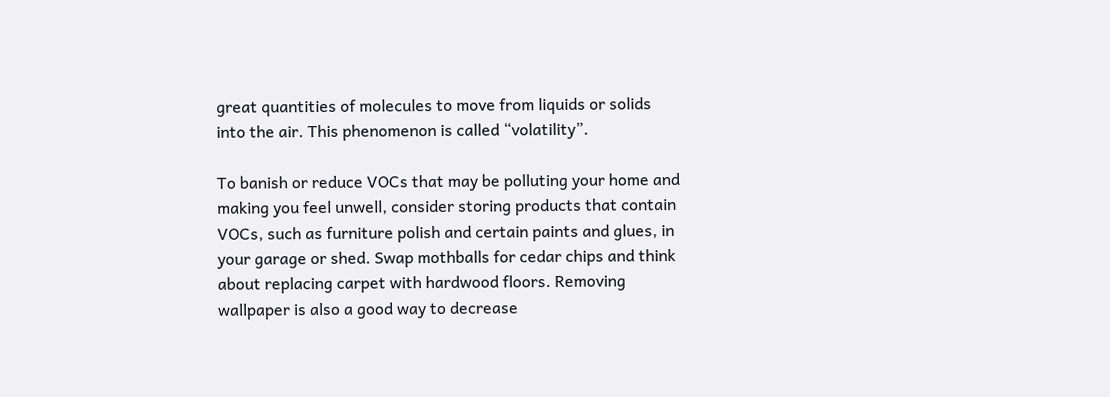great quantities of molecules to move from liquids or solids into the air. This phenomenon is called “volatility”.

To banish or reduce VOCs that may be polluting your home and making you feel unwell, consider storing products that contain VOCs, such as furniture polish and certain paints and glues, in your garage or shed. Swap mothballs for cedar chips and think about replacing carpet with hardwood floors. Removing wallpaper is also a good way to decrease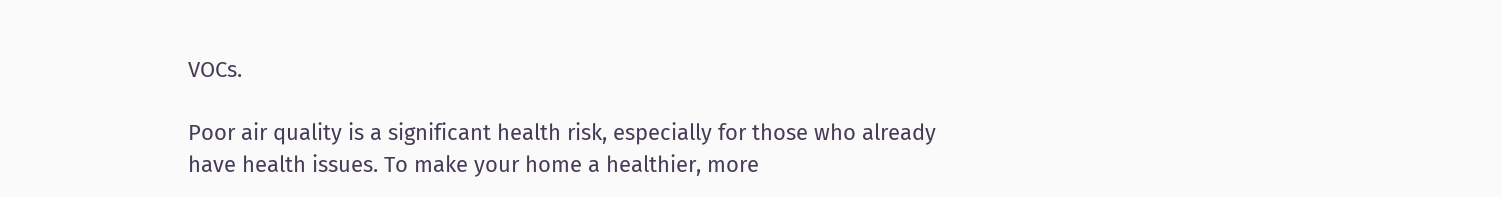VOCs.

Poor air quality is a significant health risk, especially for those who already have health issues. To make your home a healthier, more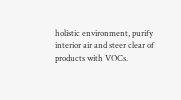holistic environment, purify interior air and steer clear of products with VOCs.